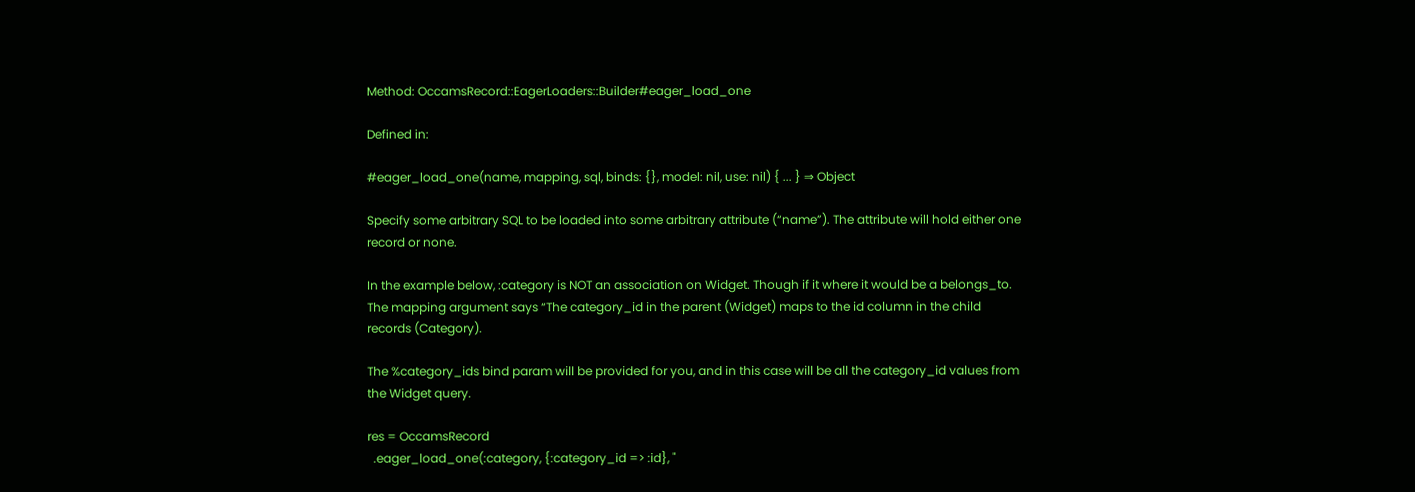Method: OccamsRecord::EagerLoaders::Builder#eager_load_one

Defined in:

#eager_load_one(name, mapping, sql, binds: {}, model: nil, use: nil) { ... } ⇒ Object

Specify some arbitrary SQL to be loaded into some arbitrary attribute (“name”). The attribute will hold either one record or none.

In the example below, :category is NOT an association on Widget. Though if it where it would be a belongs_to. The mapping argument says “The category_id in the parent (Widget) maps to the id column in the child records (Category).

The %category_ids bind param will be provided for you, and in this case will be all the category_id values from the Widget query.

res = OccamsRecord
  .eager_load_one(:category, {:category_id => :id}, "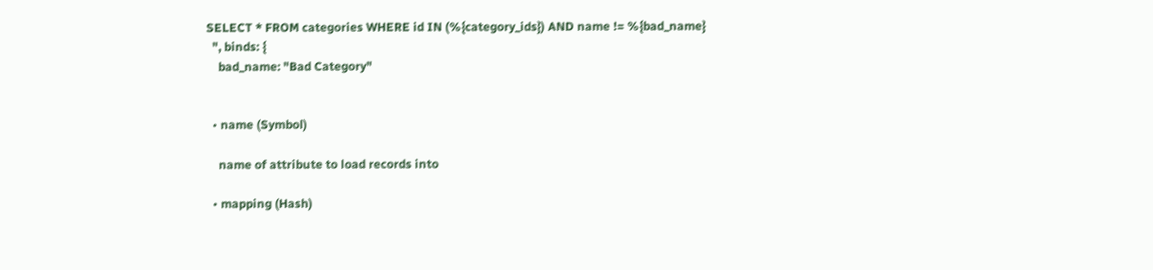SELECT * FROM categories WHERE id IN (%{category_ids}) AND name != %{bad_name}
  ", binds: {
    bad_name: "Bad Category"


  • name (Symbol)

    name of attribute to load records into

  • mapping (Hash)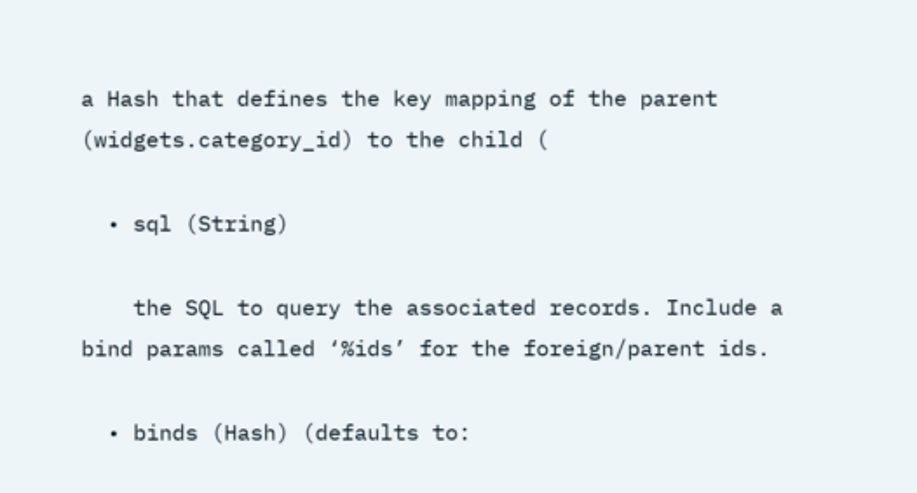a Hash that defines the key mapping of the parent (widgets.category_id) to the child (

  • sql (String)

    the SQL to query the associated records. Include a bind params called ‘%ids’ for the foreign/parent ids.

  • binds (Hash) (defaults to: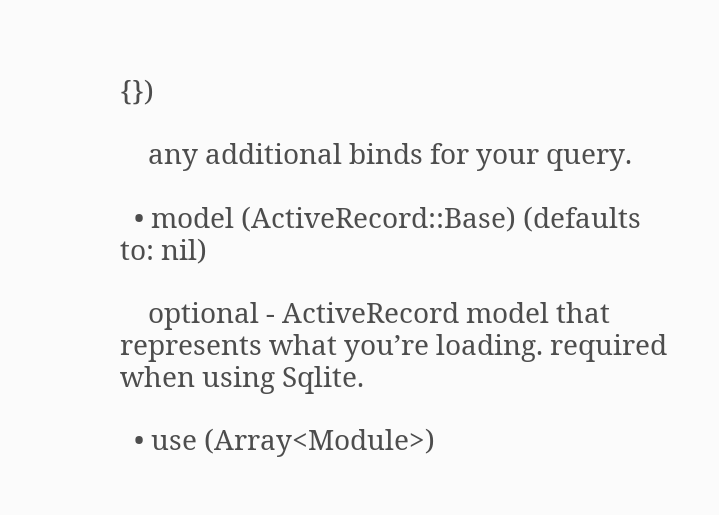{})

    any additional binds for your query.

  • model (ActiveRecord::Base) (defaults to: nil)

    optional - ActiveRecord model that represents what you’re loading. required when using Sqlite.

  • use (Array<Module>)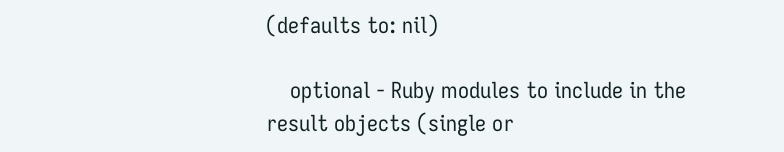(defaults to: nil)

    optional - Ruby modules to include in the result objects (single or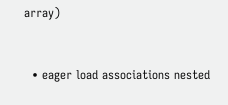array)


  • eager load associations nested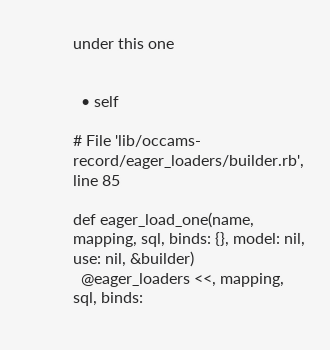under this one


  • self

# File 'lib/occams-record/eager_loaders/builder.rb', line 85

def eager_load_one(name, mapping, sql, binds: {}, model: nil, use: nil, &builder)
  @eager_loaders <<, mapping, sql, binds: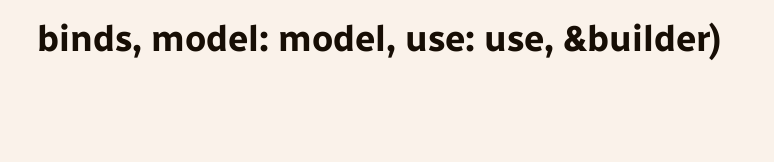binds, model: model, use: use, &builder)